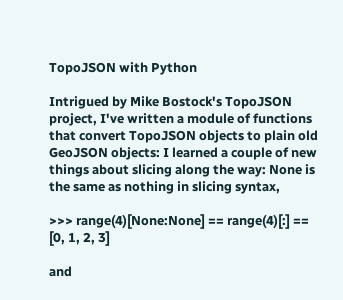TopoJSON with Python

Intrigued by Mike Bostock's TopoJSON project, I've written a module of functions that convert TopoJSON objects to plain old GeoJSON objects: I learned a couple of new things about slicing along the way: None is the same as nothing in slicing syntax,

>>> range(4)[None:None] == range(4)[:] == [0, 1, 2, 3]

and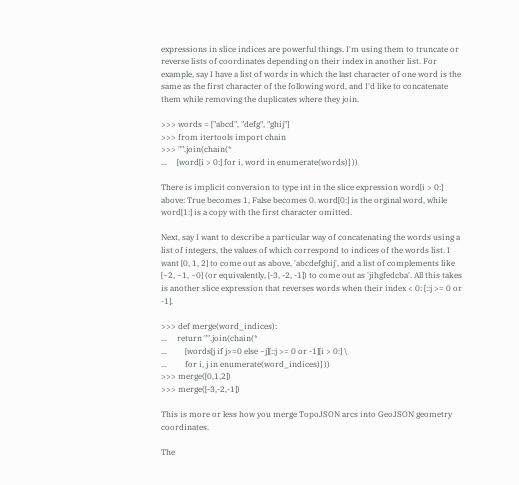expressions in slice indices are powerful things. I'm using them to truncate or reverse lists of coordinates depending on their index in another list. For example, say I have a list of words in which the last character of one word is the same as the first character of the following word, and I'd like to concatenate them while removing the duplicates where they join.

>>> words = ["abcd", "defg", "ghij"]
>>> from itertools import chain
>>> "".join(chain(*
...     [word[i > 0:] for i, word in enumerate(words)] ))

There is implicit conversion to type int in the slice expression word[i > 0:] above: True becomes 1, False becomes 0. word[0:] is the orginal word, while word[1:] is a copy with the first character omitted.

Next, say I want to describe a particular way of concatenating the words using a list of integers, the values of which correspond to indices of the words list. I want [0, 1, 2] to come out as above, 'abcdefghij', and a list of complements like [~2, ~1, ~0] (or equivalently, [-3, -2, -1]) to come out as 'jihgfedcba'. All this takes is another slice expression that reverses words when their index < 0: [::j >= 0 or -1].

>>> def merge(word_indices):
...     return "".join(chain(*
...         [words[j if j>=0 else ~j][::j >= 0 or -1][i > 0:] \
...         for i, j in enumerate(word_indices)] ))
>>> merge([0,1,2])
>>> merge([-3,-2,-1])

This is more or less how you merge TopoJSON arcs into GeoJSON geometry coordinates.

The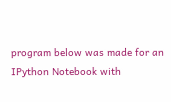program below was made for an IPython Notebook with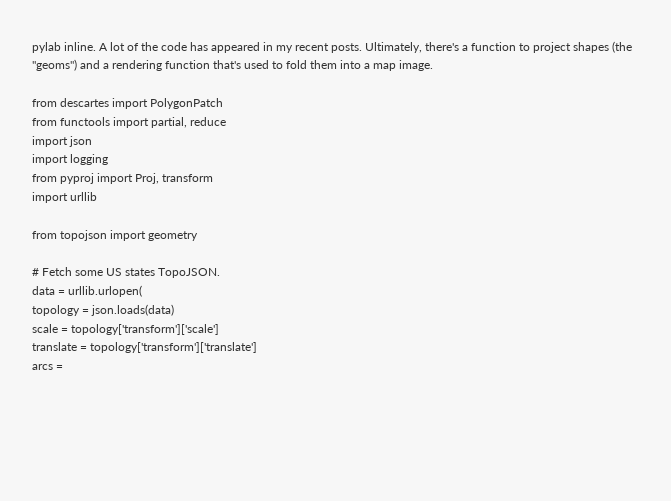pylab inline. A lot of the code has appeared in my recent posts. Ultimately, there's a function to project shapes (the "geoms") and a rendering function that's used to fold them into a map image.

from descartes import PolygonPatch
from functools import partial, reduce
import json
import logging
from pyproj import Proj, transform
import urllib

from topojson import geometry

# Fetch some US states TopoJSON.
data = urllib.urlopen(
topology = json.loads(data)
scale = topology['transform']['scale']
translate = topology['transform']['translate']
arcs =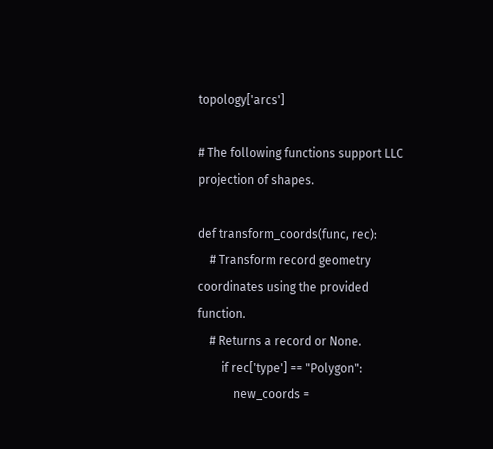topology['arcs']

# The following functions support LLC projection of shapes.

def transform_coords(func, rec):
    # Transform record geometry coordinates using the provided function.
    # Returns a record or None.
        if rec['type'] == "Polygon":
            new_coords =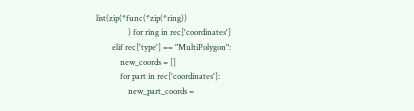list(zip(*func(*zip(*ring))
                ) for ring in rec['coordinates']
        elif rec['type'] == "MultiPolygon":
            new_coords = []
            for part in rec['coordinates']:
                new_part_coords =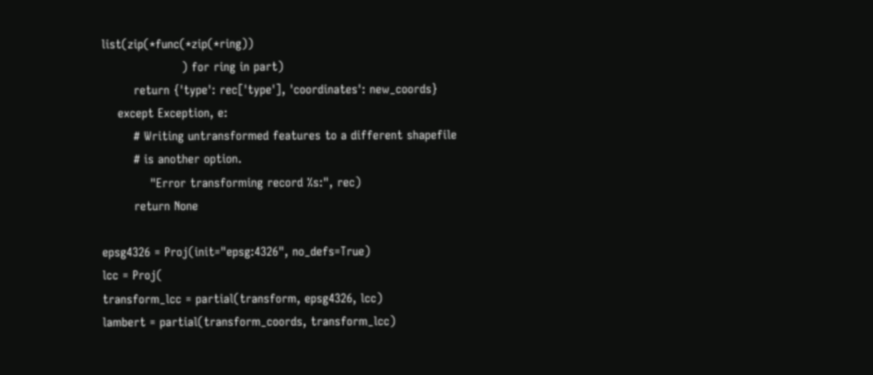list(zip(*func(*zip(*ring))
                    ) for ring in part)
        return {'type': rec['type'], 'coordinates': new_coords}
    except Exception, e:
        # Writing untransformed features to a different shapefile
        # is another option.
            "Error transforming record %s:", rec)
        return None

epsg4326 = Proj(init="epsg:4326", no_defs=True)
lcc = Proj(
transform_lcc = partial(transform, epsg4326, lcc)
lambert = partial(transform_coords, transform_lcc)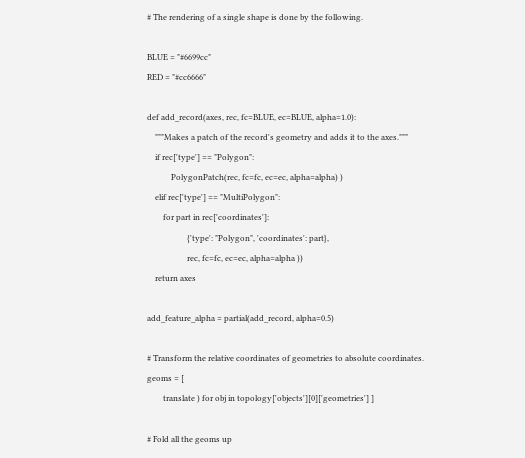# The rendering of a single shape is done by the following.

BLUE = "#6699cc"
RED = "#cc6666"

def add_record(axes, rec, fc=BLUE, ec=BLUE, alpha=1.0):
    """Makes a patch of the record's geometry and adds it to the axes."""
    if rec['type'] == "Polygon":
            PolygonPatch(rec, fc=fc, ec=ec, alpha=alpha) )
    elif rec['type'] == "MultiPolygon":
        for part in rec['coordinates']:
                    {'type': "Polygon", 'coordinates': part},
                    rec, fc=fc, ec=ec, alpha=alpha ))
    return axes

add_feature_alpha = partial(add_record, alpha=0.5)

# Transform the relative coordinates of geometries to absolute coordinates.
geoms = [
        translate ) for obj in topology['objects'][0]['geometries'] ]

# Fold all the geoms up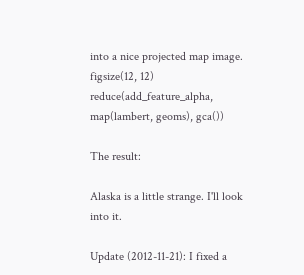into a nice projected map image.
figsize(12, 12)
reduce(add_feature_alpha, map(lambert, geoms), gca())

The result:

Alaska is a little strange. I'll look into it.

Update (2012-11-21): I fixed a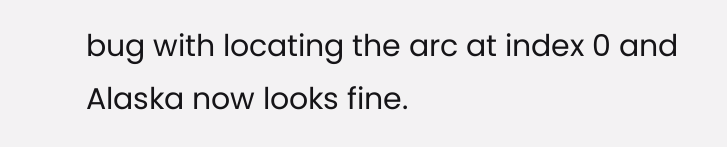bug with locating the arc at index 0 and Alaska now looks fine.